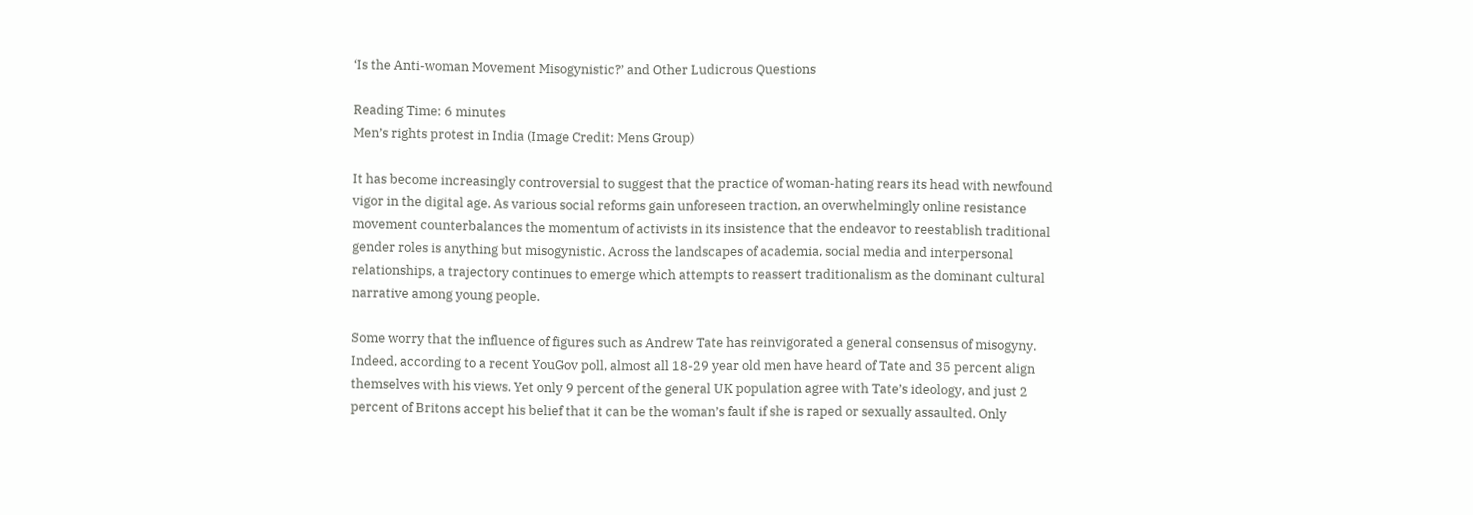‘Is the Anti-woman Movement Misogynistic?’ and Other Ludicrous Questions

Reading Time: 6 minutes
Men’s rights protest in India (Image Credit: Mens Group)

It has become increasingly controversial to suggest that the practice of woman-hating rears its head with newfound vigor in the digital age. As various social reforms gain unforeseen traction, an overwhelmingly online resistance movement counterbalances the momentum of activists in its insistence that the endeavor to reestablish traditional gender roles is anything but misogynistic. Across the landscapes of academia, social media and interpersonal relationships, a trajectory continues to emerge which attempts to reassert traditionalism as the dominant cultural narrative among young people.

Some worry that the influence of figures such as Andrew Tate has reinvigorated a general consensus of misogyny. Indeed, according to a recent YouGov poll, almost all 18-29 year old men have heard of Tate and 35 percent align themselves with his views. Yet only 9 percent of the general UK population agree with Tate’s ideology, and just 2 percent of Britons accept his belief that it can be the woman’s fault if she is raped or sexually assaulted. Only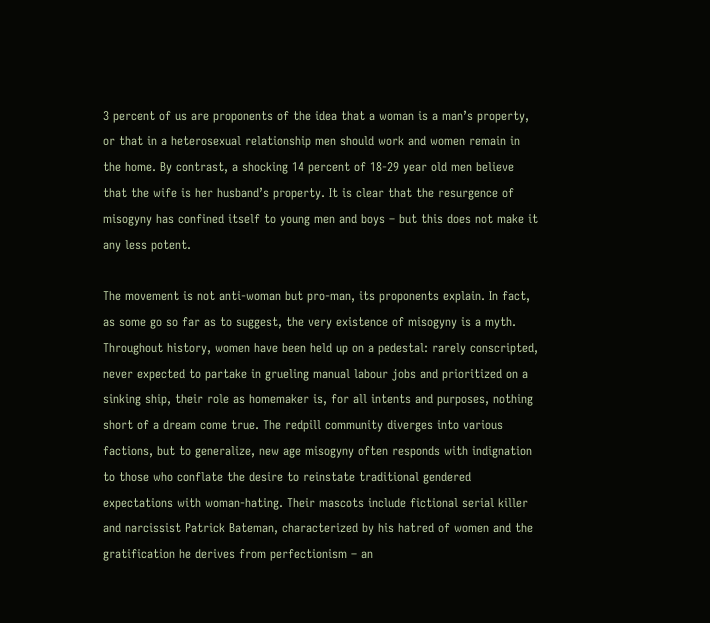3 percent of us are proponents of the idea that a woman is a man’s property, or that in a heterosexual relationship men should work and women remain in the home. By contrast, a shocking 14 percent of 18-29 year old men believe that the wife is her husband’s property. It is clear that the resurgence of misogyny has confined itself to young men and boys – but this does not make it any less potent.

The movement is not anti-woman but pro-man, its proponents explain. In fact, as some go so far as to suggest, the very existence of misogyny is a myth. Throughout history, women have been held up on a pedestal: rarely conscripted, never expected to partake in grueling manual labour jobs and prioritized on a sinking ship, their role as homemaker is, for all intents and purposes, nothing short of a dream come true. The redpill community diverges into various factions, but to generalize, new age misogyny often responds with indignation to those who conflate the desire to reinstate traditional gendered expectations with woman-hating. Their mascots include fictional serial killer and narcissist Patrick Bateman, characterized by his hatred of women and the gratification he derives from perfectionism – an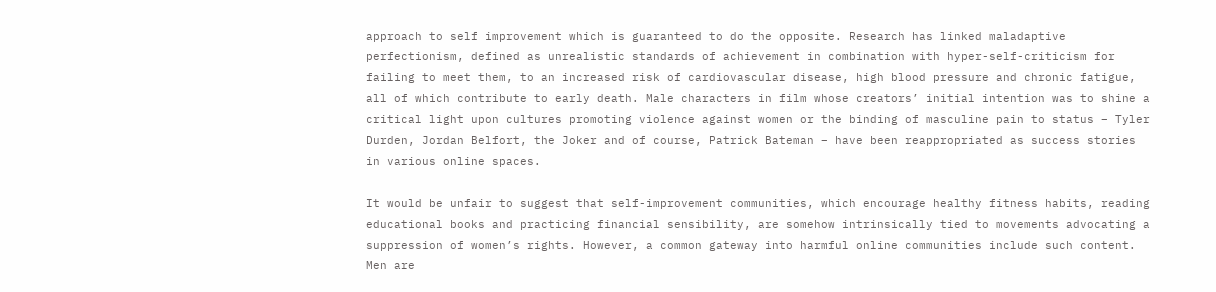approach to self improvement which is guaranteed to do the opposite. Research has linked maladaptive perfectionism, defined as unrealistic standards of achievement in combination with hyper-self-criticism for failing to meet them, to an increased risk of cardiovascular disease, high blood pressure and chronic fatigue, all of which contribute to early death. Male characters in film whose creators’ initial intention was to shine a critical light upon cultures promoting violence against women or the binding of masculine pain to status – Tyler Durden, Jordan Belfort, the Joker and of course, Patrick Bateman – have been reappropriated as success stories in various online spaces.

It would be unfair to suggest that self-improvement communities, which encourage healthy fitness habits, reading educational books and practicing financial sensibility, are somehow intrinsically tied to movements advocating a suppression of women’s rights. However, a common gateway into harmful online communities include such content. Men are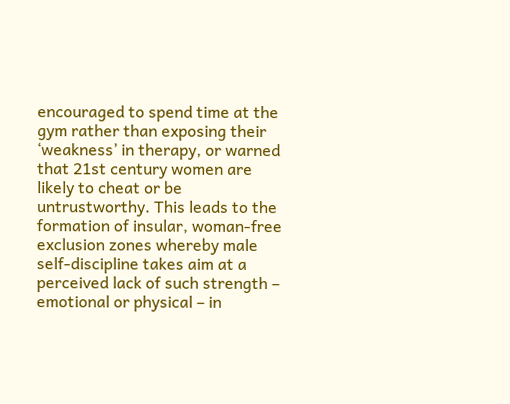encouraged to spend time at the gym rather than exposing their ‘weakness’ in therapy, or warned that 21st century women are likely to cheat or be untrustworthy. This leads to the formation of insular, woman-free exclusion zones whereby male self-discipline takes aim at a perceived lack of such strength – emotional or physical – in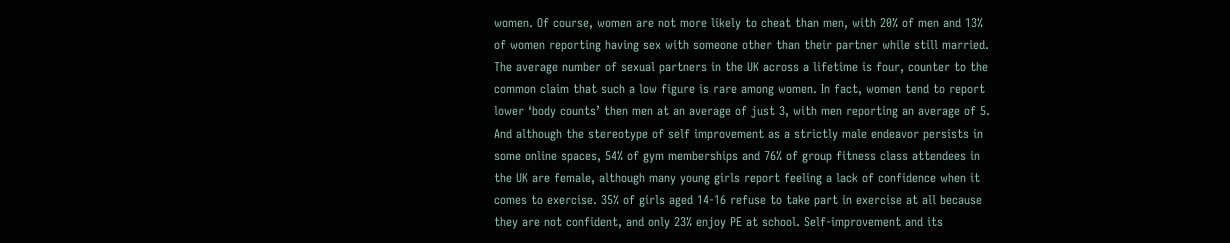women. Of course, women are not more likely to cheat than men, with 20% of men and 13% of women reporting having sex with someone other than their partner while still married. The average number of sexual partners in the UK across a lifetime is four, counter to the common claim that such a low figure is rare among women. In fact, women tend to report lower ‘body counts’ then men at an average of just 3, with men reporting an average of 5. And although the stereotype of self improvement as a strictly male endeavor persists in some online spaces, 54% of gym memberships and 76% of group fitness class attendees in the UK are female, although many young girls report feeling a lack of confidence when it comes to exercise. 35% of girls aged 14-16 refuse to take part in exercise at all because they are not confident, and only 23% enjoy PE at school. Self-improvement and its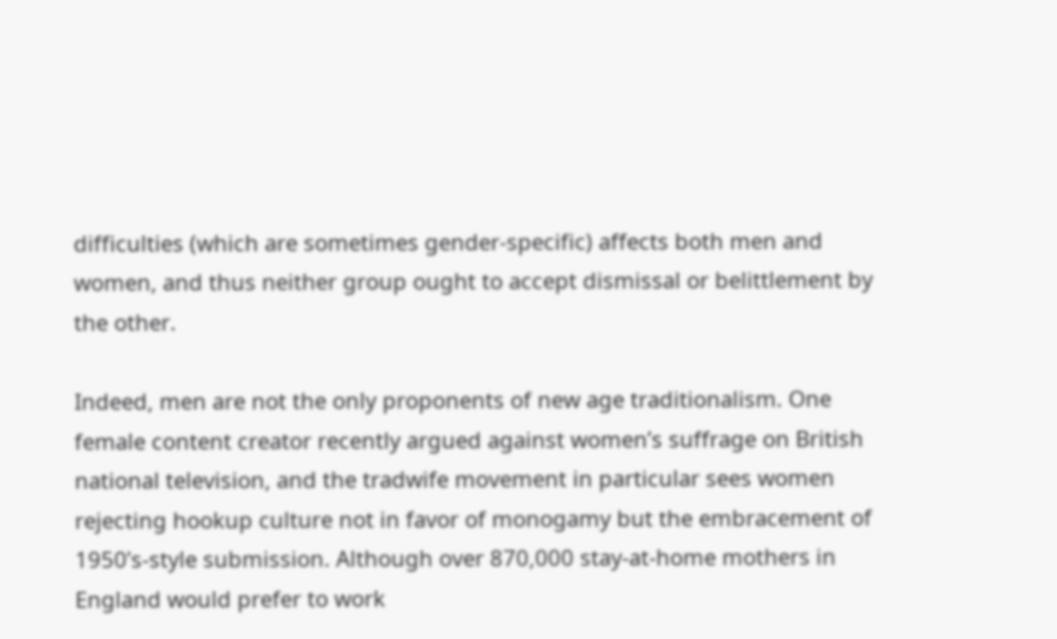difficulties (which are sometimes gender-specific) affects both men and women, and thus neither group ought to accept dismissal or belittlement by the other.

Indeed, men are not the only proponents of new age traditionalism. One female content creator recently argued against women’s suffrage on British national television, and the tradwife movement in particular sees women rejecting hookup culture not in favor of monogamy but the embracement of 1950’s-style submission. Although over 870,000 stay-at-home mothers in England would prefer to work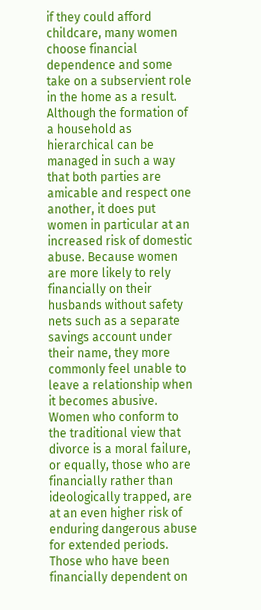if they could afford childcare, many women choose financial dependence and some take on a subservient role in the home as a result. Although the formation of a household as hierarchical can be managed in such a way that both parties are amicable and respect one another, it does put women in particular at an increased risk of domestic abuse. Because women are more likely to rely financially on their husbands without safety nets such as a separate savings account under their name, they more commonly feel unable to leave a relationship when it becomes abusive. Women who conform to the traditional view that divorce is a moral failure, or equally, those who are financially rather than ideologically trapped, are at an even higher risk of enduring dangerous abuse for extended periods. Those who have been financially dependent on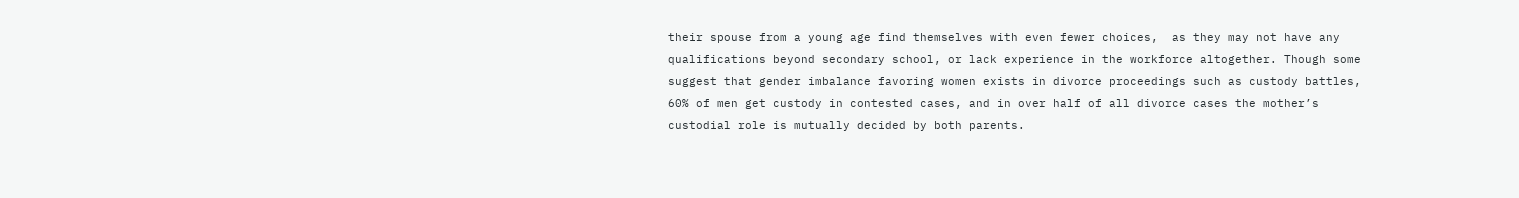their spouse from a young age find themselves with even fewer choices,  as they may not have any qualifications beyond secondary school, or lack experience in the workforce altogether. Though some suggest that gender imbalance favoring women exists in divorce proceedings such as custody battles, 60% of men get custody in contested cases, and in over half of all divorce cases the mother’s custodial role is mutually decided by both parents.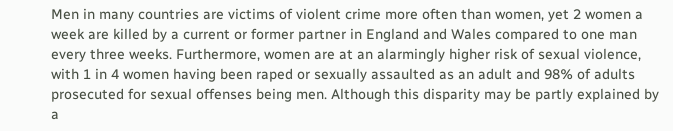Men in many countries are victims of violent crime more often than women, yet 2 women a week are killed by a current or former partner in England and Wales compared to one man every three weeks. Furthermore, women are at an alarmingly higher risk of sexual violence, with 1 in 4 women having been raped or sexually assaulted as an adult and 98% of adults prosecuted for sexual offenses being men. Although this disparity may be partly explained by a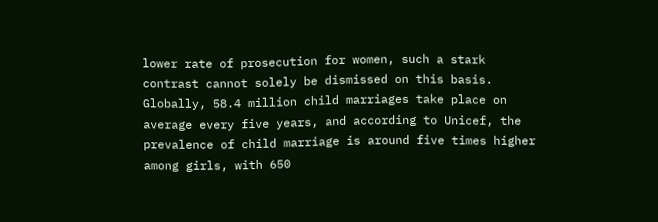lower rate of prosecution for women, such a stark contrast cannot solely be dismissed on this basis. Globally, 58.4 million child marriages take place on average every five years, and according to Unicef, the prevalence of child marriage is around five times higher among girls, with 650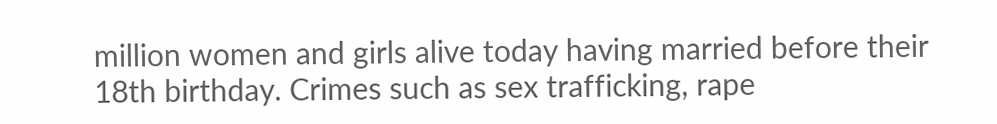million women and girls alive today having married before their 18th birthday. Crimes such as sex trafficking, rape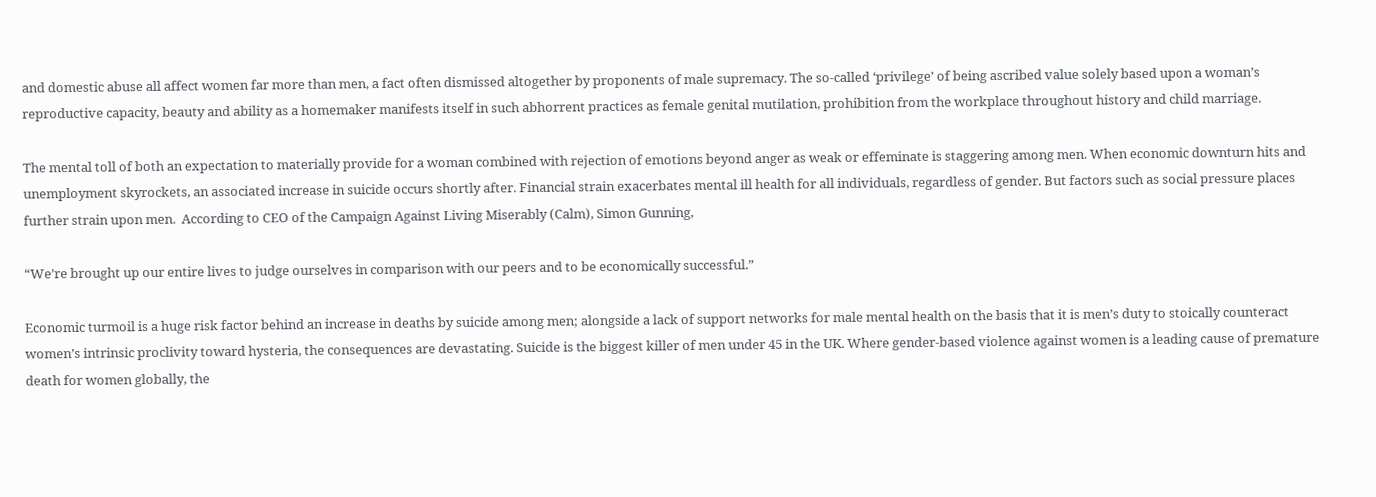and domestic abuse all affect women far more than men, a fact often dismissed altogether by proponents of male supremacy. The so-called ‘privilege’ of being ascribed value solely based upon a woman’s reproductive capacity, beauty and ability as a homemaker manifests itself in such abhorrent practices as female genital mutilation, prohibition from the workplace throughout history and child marriage.

The mental toll of both an expectation to materially provide for a woman combined with rejection of emotions beyond anger as weak or effeminate is staggering among men. When economic downturn hits and unemployment skyrockets, an associated increase in suicide occurs shortly after. Financial strain exacerbates mental ill health for all individuals, regardless of gender. But factors such as social pressure places further strain upon men.  According to CEO of the Campaign Against Living Miserably (Calm), Simon Gunning,

“We’re brought up our entire lives to judge ourselves in comparison with our peers and to be economically successful.”

Economic turmoil is a huge risk factor behind an increase in deaths by suicide among men; alongside a lack of support networks for male mental health on the basis that it is men’s duty to stoically counteract women’s intrinsic proclivity toward hysteria, the consequences are devastating. Suicide is the biggest killer of men under 45 in the UK. Where gender-based violence against women is a leading cause of premature death for women globally, the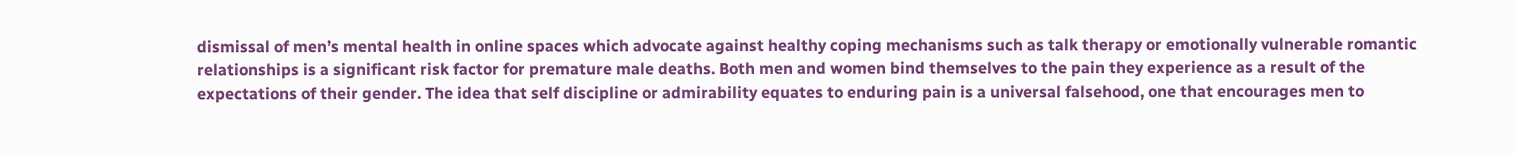dismissal of men’s mental health in online spaces which advocate against healthy coping mechanisms such as talk therapy or emotionally vulnerable romantic relationships is a significant risk factor for premature male deaths. Both men and women bind themselves to the pain they experience as a result of the expectations of their gender. The idea that self discipline or admirability equates to enduring pain is a universal falsehood, one that encourages men to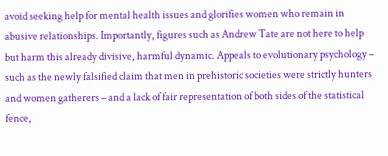avoid seeking help for mental health issues and glorifies women who remain in abusive relationships. Importantly, figures such as Andrew Tate are not here to help but harm this already divisive, harmful dynamic. Appeals to evolutionary psychology – such as the newly falsified claim that men in prehistoric societies were strictly hunters and women gatherers – and a lack of fair representation of both sides of the statistical fence,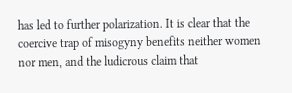has led to further polarization. It is clear that the coercive trap of misogyny benefits neither women nor men, and the ludicrous claim that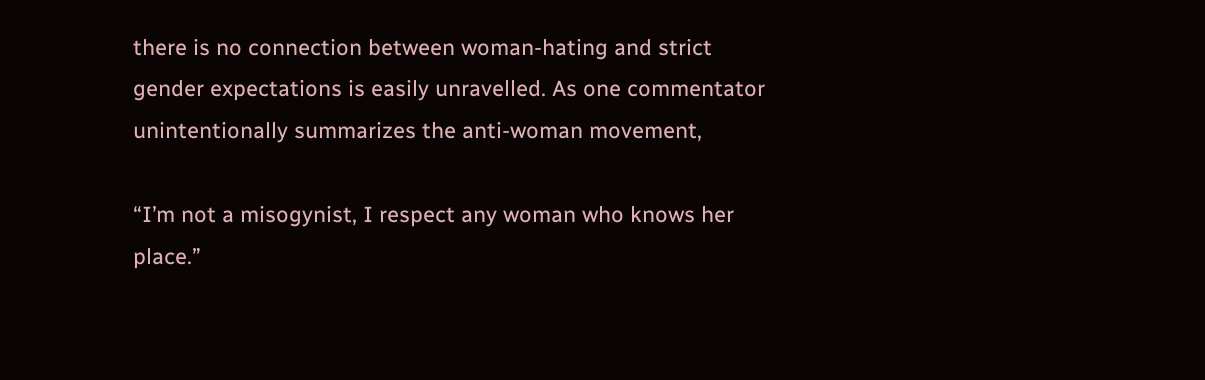there is no connection between woman-hating and strict gender expectations is easily unravelled. As one commentator unintentionally summarizes the anti-woman movement,

“I’m not a misogynist, I respect any woman who knows her place.”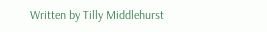Written by Tilly Middlehurst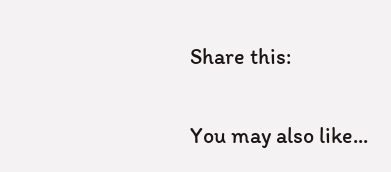Share this:

You may also like...